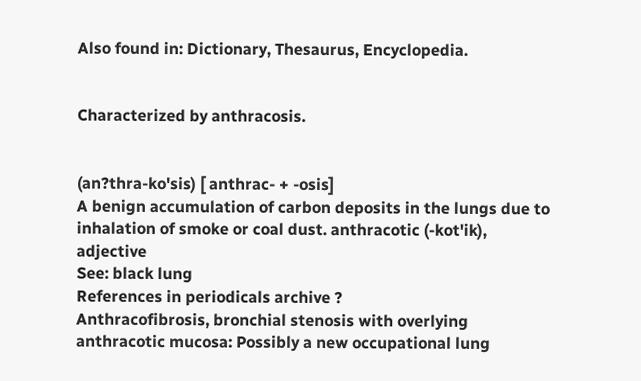Also found in: Dictionary, Thesaurus, Encyclopedia.


Characterized by anthracosis.


(an?thra-ko'sis) [ anthrac- + -osis]
A benign accumulation of carbon deposits in the lungs due to inhalation of smoke or coal dust. anthracotic (-kot'ik), adjective
See: black lung
References in periodicals archive ?
Anthracofibrosis, bronchial stenosis with overlying anthracotic mucosa: Possibly a new occupational lung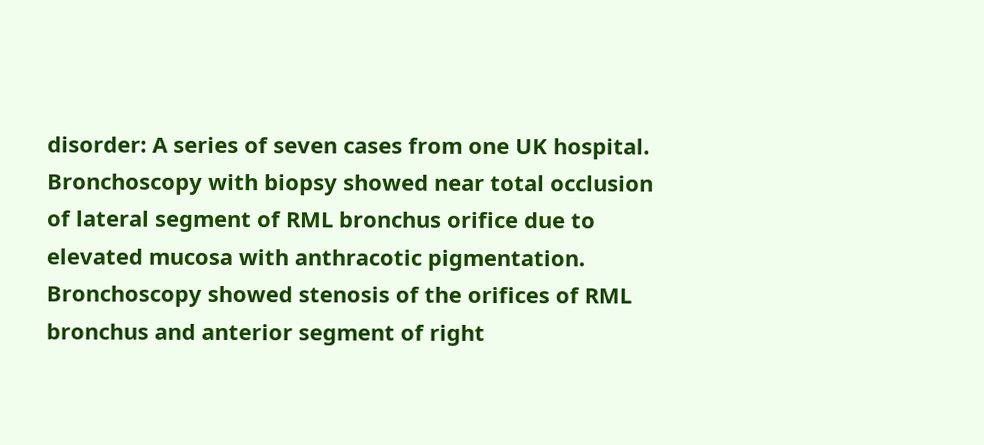disorder: A series of seven cases from one UK hospital.
Bronchoscopy with biopsy showed near total occlusion of lateral segment of RML bronchus orifice due to elevated mucosa with anthracotic pigmentation.
Bronchoscopy showed stenosis of the orifices of RML bronchus and anterior segment of right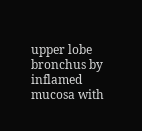upper lobe bronchus by inflamed mucosa with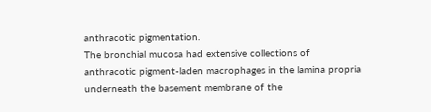anthracotic pigmentation.
The bronchial mucosa had extensive collections of anthracotic pigment-laden macrophages in the lamina propria underneath the basement membrane of the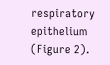respiratory epithelium (Figure 2).